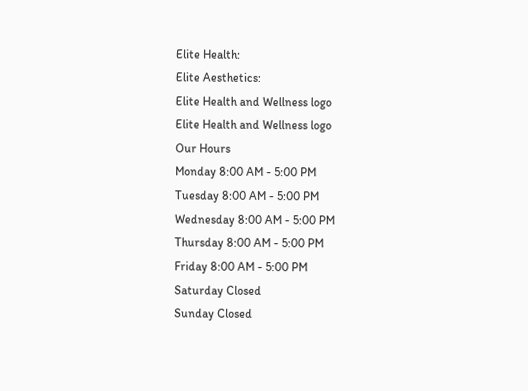Elite Health:
Elite Aesthetics:
Elite Health and Wellness logo
Elite Health and Wellness logo
Our Hours
Monday 8:00 AM - 5:00 PM
Tuesday 8:00 AM - 5:00 PM
Wednesday 8:00 AM - 5:00 PM
Thursday 8:00 AM - 5:00 PM
Friday 8:00 AM - 5:00 PM
Saturday Closed
Sunday Closed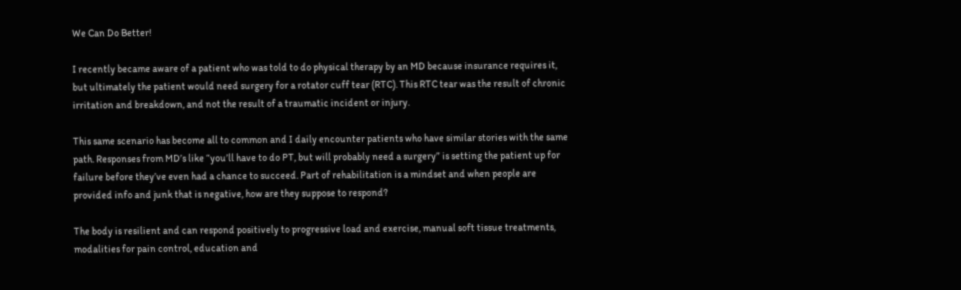We Can Do Better!

I recently became aware of a patient who was told to do physical therapy by an MD because insurance requires it, but ultimately the patient would need surgery for a rotator cuff tear (RTC). This RTC tear was the result of chronic irritation and breakdown, and not the result of a traumatic incident or injury.

This same scenario has become all to common and I daily encounter patients who have similar stories with the same path. Responses from MD’s like “you’ll have to do PT, but will probably need a surgery” is setting the patient up for failure before they’ve even had a chance to succeed. Part of rehabilitation is a mindset and when people are provided info and junk that is negative, how are they suppose to respond?

The body is resilient and can respond positively to progressive load and exercise, manual soft tissue treatments, modalities for pain control, education and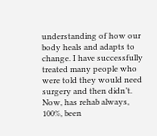understanding of how our body heals and adapts to change. I have successfully treated many people who were told they would need surgery and then didn’t. Now, has rehab always, 100%, been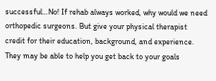successful…No! If rehab always worked, why would we need orthopedic surgeons. But give your physical therapist credit for their education, background, and experience. They may be able to help you get back to your goals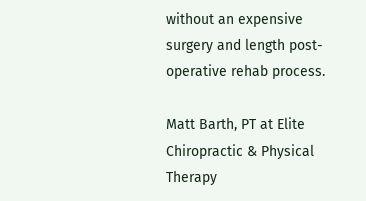without an expensive surgery and length post-operative rehab process.

Matt Barth, PT at Elite Chiropractic & Physical Therapy